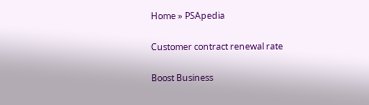Home » PSApedia

Customer contract renewal rate

Boost Business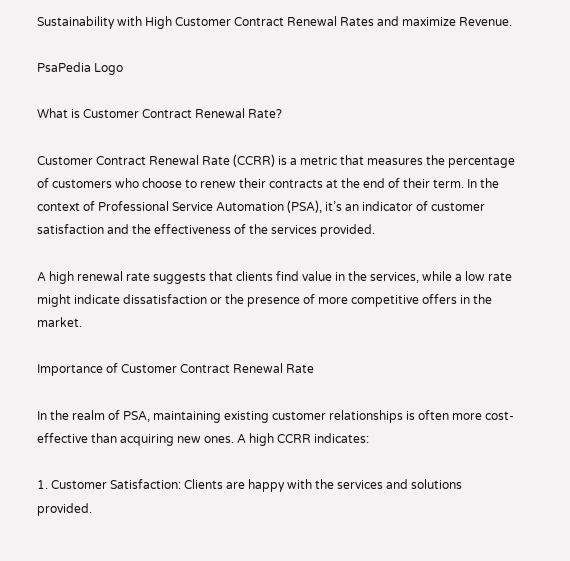Sustainability with High Customer Contract Renewal Rates and maximize Revenue.

PsaPedia Logo

What is Customer Contract Renewal Rate?

Customer Contract Renewal Rate (CCRR) is a metric that measures the percentage of customers who choose to renew their contracts at the end of their term. In the context of Professional Service Automation (PSA), it’s an indicator of customer satisfaction and the effectiveness of the services provided.

A high renewal rate suggests that clients find value in the services, while a low rate might indicate dissatisfaction or the presence of more competitive offers in the market.

Importance of Customer Contract Renewal Rate

In the realm of PSA, maintaining existing customer relationships is often more cost-effective than acquiring new ones. A high CCRR indicates:

1. Customer Satisfaction: Clients are happy with the services and solutions provided.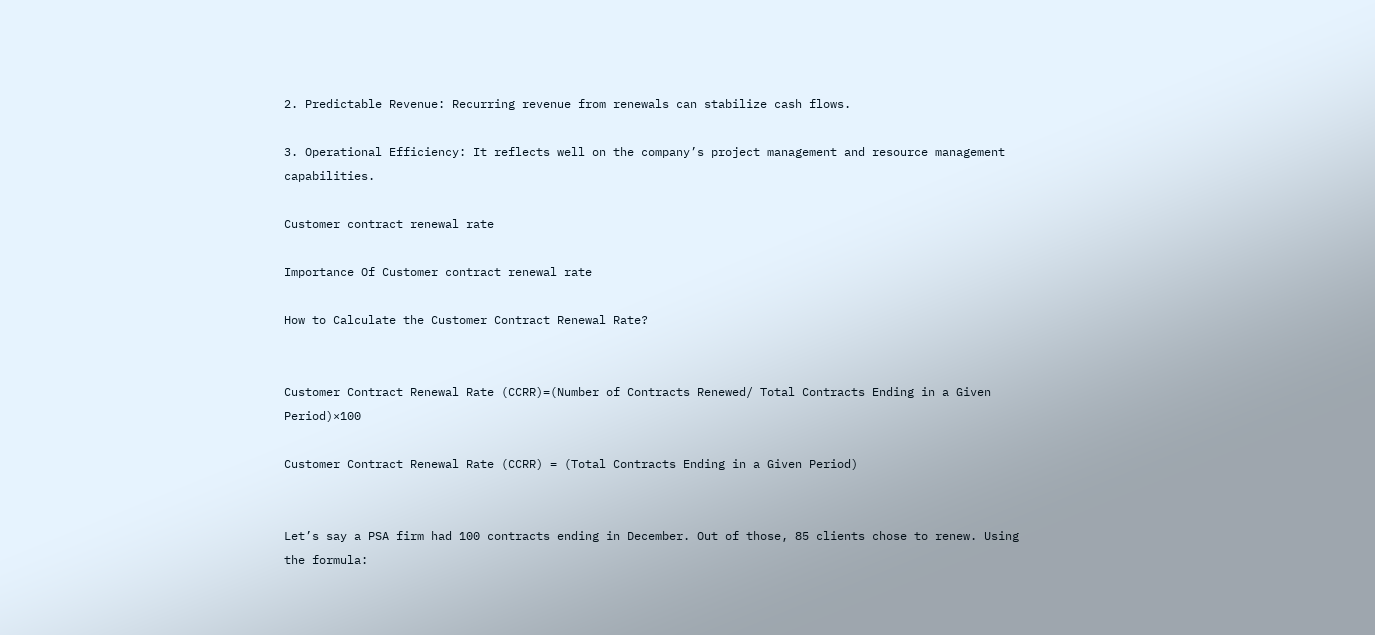2. Predictable Revenue: Recurring revenue from renewals can stabilize cash flows.

3. Operational Efficiency: It reflects well on the company’s project management and resource management capabilities.

Customer contract renewal rate

Importance Of Customer contract renewal rate

How to Calculate the Customer Contract Renewal Rate?


Customer Contract Renewal Rate (CCRR)=(Number of Contracts Renewed/ Total Contracts Ending in a Given Period)×100

Customer Contract Renewal Rate (CCRR) = (Total Contracts Ending in a Given Period)


Let’s say a PSA firm had 100 contracts ending in December. Out of those, 85 clients chose to renew. Using the formula: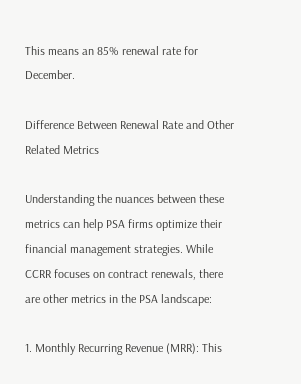This means an 85% renewal rate for December.

Difference Between Renewal Rate and Other Related Metrics

Understanding the nuances between these metrics can help PSA firms optimize their financial management strategies. While CCRR focuses on contract renewals, there are other metrics in the PSA landscape:

1. Monthly Recurring Revenue (MRR): This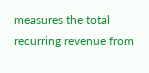measures the total recurring revenue from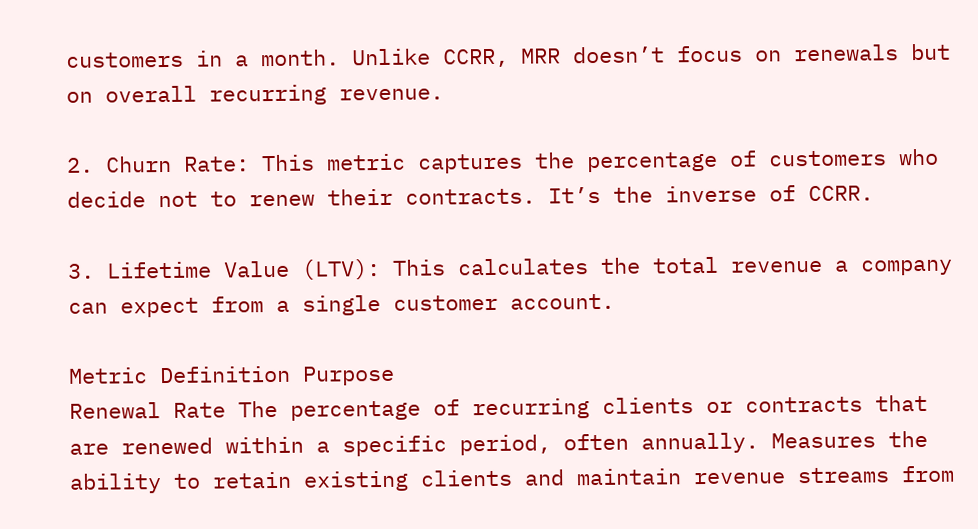customers in a month. Unlike CCRR, MRR doesn’t focus on renewals but on overall recurring revenue.

2. Churn Rate: This metric captures the percentage of customers who decide not to renew their contracts. It’s the inverse of CCRR.

3. Lifetime Value (LTV): This calculates the total revenue a company can expect from a single customer account.

Metric Definition Purpose
Renewal Rate The percentage of recurring clients or contracts that are renewed within a specific period, often annually. Measures the ability to retain existing clients and maintain revenue streams from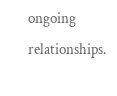ongoing relationships.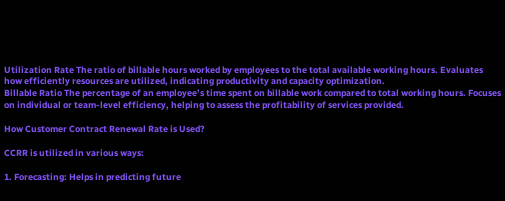Utilization Rate The ratio of billable hours worked by employees to the total available working hours. Evaluates how efficiently resources are utilized, indicating productivity and capacity optimization.
Billable Ratio The percentage of an employee’s time spent on billable work compared to total working hours. Focuses on individual or team-level efficiency, helping to assess the profitability of services provided.

How Customer Contract Renewal Rate is Used?

CCRR is utilized in various ways:

1. Forecasting: Helps in predicting future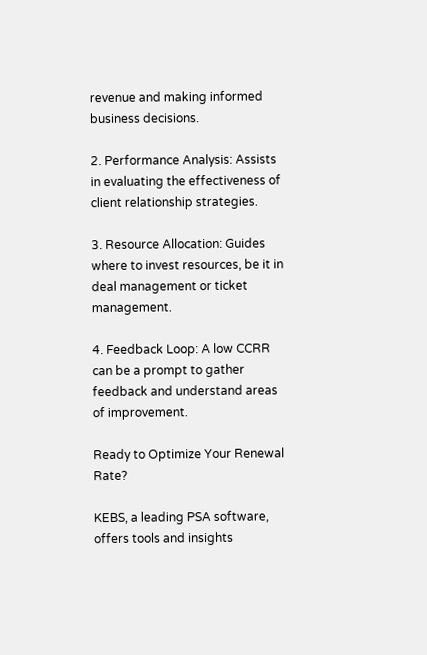revenue and making informed business decisions.

2. Performance Analysis: Assists in evaluating the effectiveness of client relationship strategies.

3. Resource Allocation: Guides where to invest resources, be it in deal management or ticket management.

4. Feedback Loop: A low CCRR can be a prompt to gather feedback and understand areas of improvement.

Ready to Optimize Your Renewal Rate?

KEBS, a leading PSA software, offers tools and insights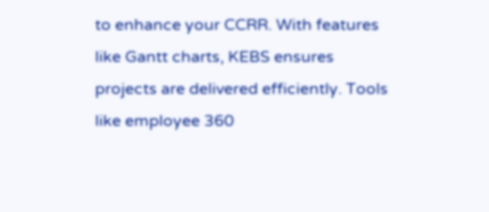to enhance your CCRR. With features like Gantt charts, KEBS ensures projects are delivered efficiently. Tools like employee 360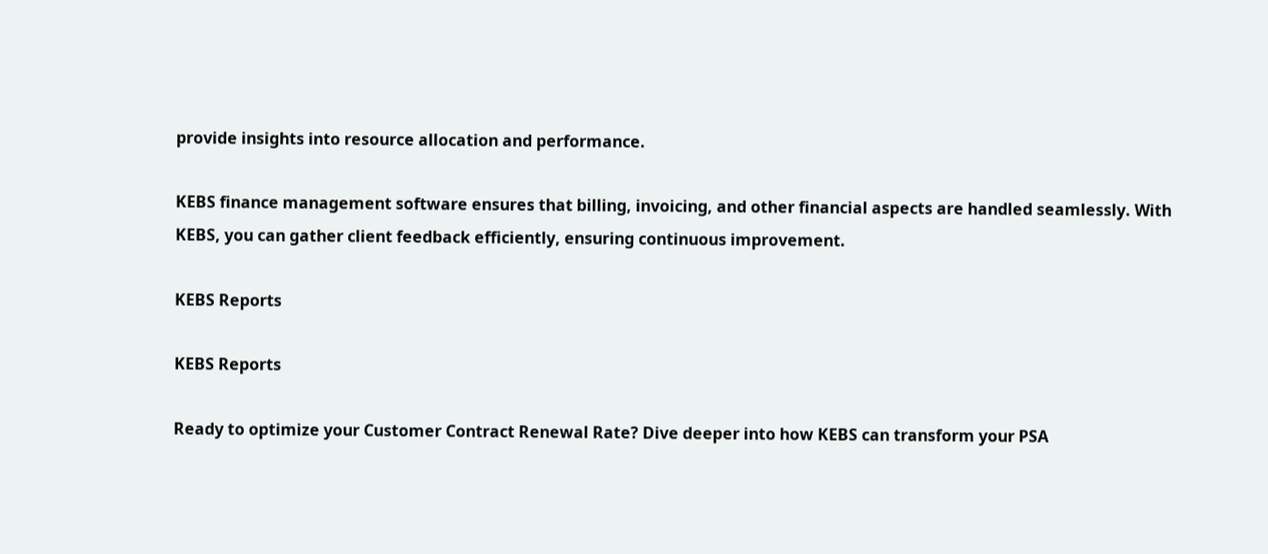provide insights into resource allocation and performance.

KEBS finance management software ensures that billing, invoicing, and other financial aspects are handled seamlessly. With KEBS, you can gather client feedback efficiently, ensuring continuous improvement.

KEBS Reports

KEBS Reports

Ready to optimize your Customer Contract Renewal Rate? Dive deeper into how KEBS can transform your PSA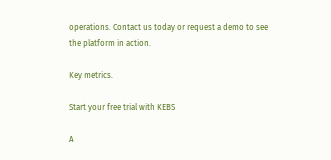operations. Contact us today or request a demo to see the platform in action.

Key metrics.

Start your free trial with KEBS

A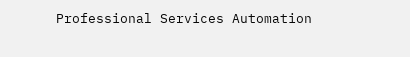Professional Services Automation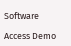Software

Access Demo